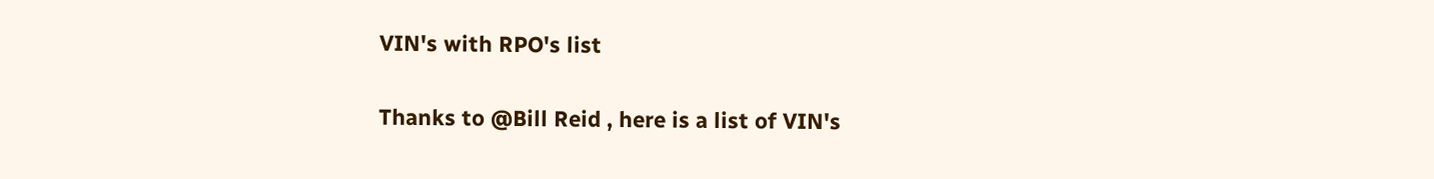VIN's with RPO's list

Thanks to @Bill Reid , here is a list of VIN's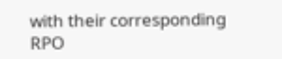with their corresponding RPO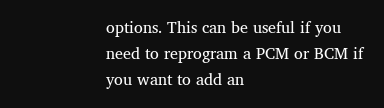options. This can be useful if you need to reprogram a PCM or BCM if you want to add an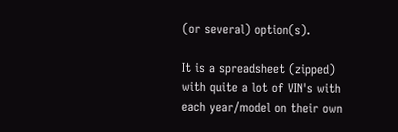(or several) option(s).

It is a spreadsheet (zipped) with quite a lot of VIN's with each year/model on their own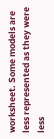worksheet. Some models are less represented as they were less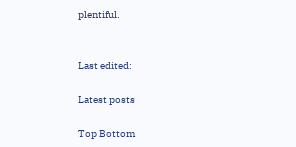plentiful.


Last edited:

Latest posts

Top Bottom